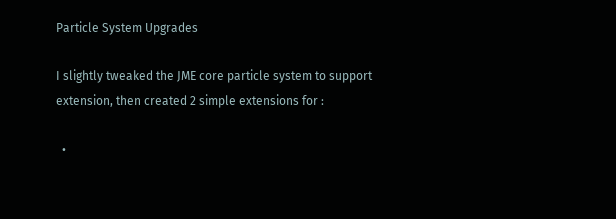Particle System Upgrades

I slightly tweaked the JME core particle system to support extension, then created 2 simple extensions for :

  •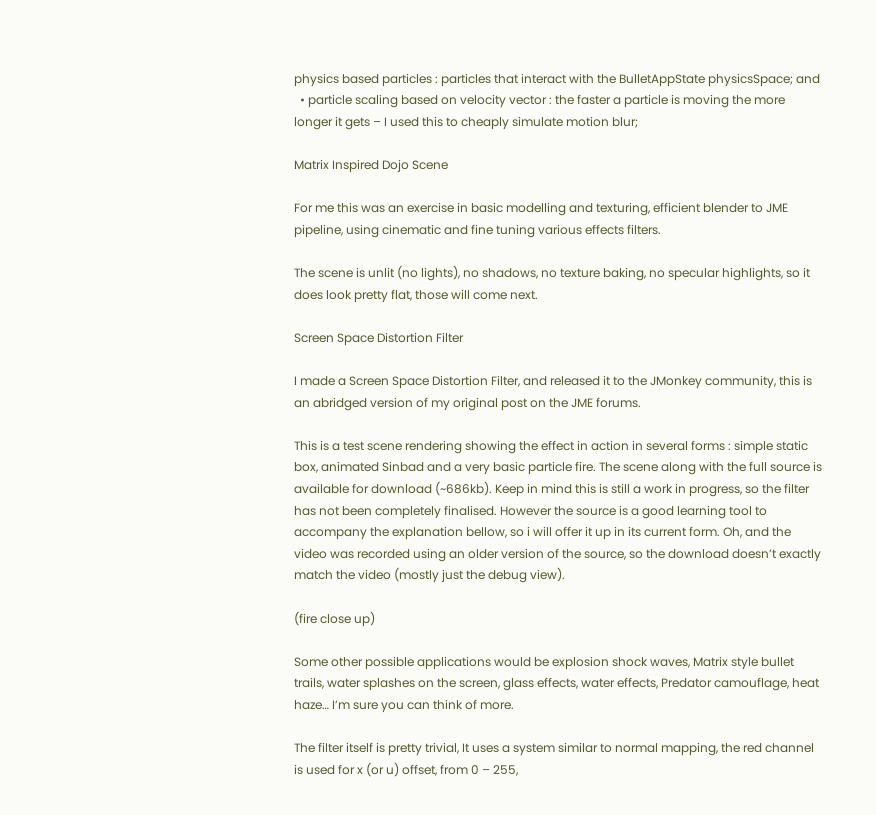physics based particles : particles that interact with the BulletAppState physicsSpace; and
  • particle scaling based on velocity vector : the faster a particle is moving the more longer it gets – I used this to cheaply simulate motion blur;

Matrix Inspired Dojo Scene

For me this was an exercise in basic modelling and texturing, efficient blender to JME pipeline, using cinematic and fine tuning various effects filters.

The scene is unlit (no lights), no shadows, no texture baking, no specular highlights, so it does look pretty flat, those will come next.

Screen Space Distortion Filter

I made a Screen Space Distortion Filter, and released it to the JMonkey community, this is an abridged version of my original post on the JME forums.

This is a test scene rendering showing the effect in action in several forms : simple static box, animated Sinbad and a very basic particle fire. The scene along with the full source is available for download (~686kb). Keep in mind this is still a work in progress, so the filter has not been completely finalised. However the source is a good learning tool to accompany the explanation bellow, so i will offer it up in its current form. Oh, and the video was recorded using an older version of the source, so the download doesn’t exactly match the video (mostly just the debug view).

(fire close up)

Some other possible applications would be explosion shock waves, Matrix style bullet trails, water splashes on the screen, glass effects, water effects, Predator camouflage, heat haze… I’m sure you can think of more.

The filter itself is pretty trivial, It uses a system similar to normal mapping, the red channel is used for x (or u) offset, from 0 – 255,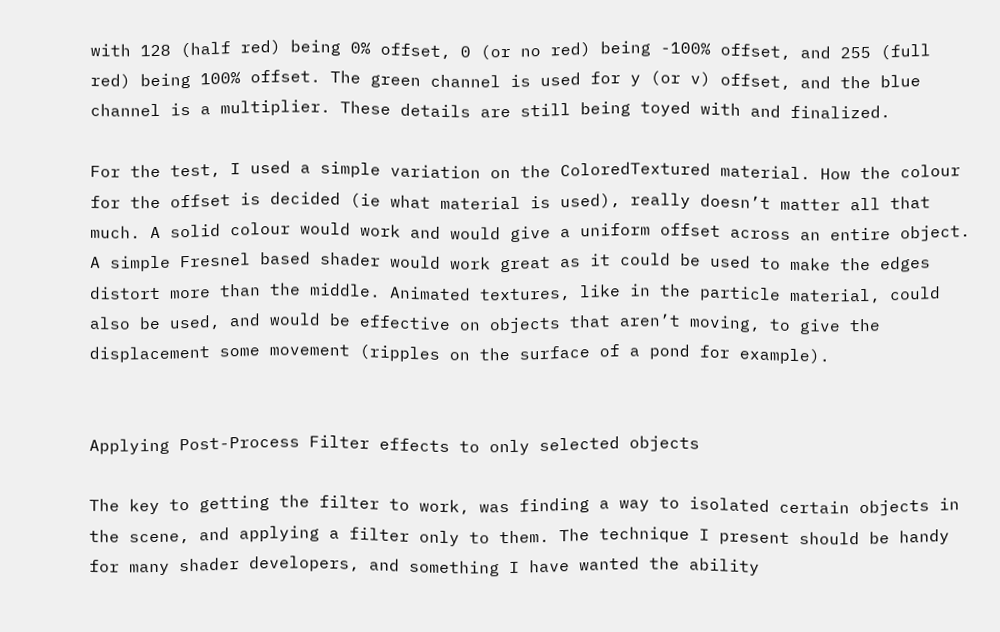with 128 (half red) being 0% offset, 0 (or no red) being -100% offset, and 255 (full red) being 100% offset. The green channel is used for y (or v) offset, and the blue channel is a multiplier. These details are still being toyed with and finalized.

For the test, I used a simple variation on the ColoredTextured material. How the colour for the offset is decided (ie what material is used), really doesn’t matter all that much. A solid colour would work and would give a uniform offset across an entire object. A simple Fresnel based shader would work great as it could be used to make the edges distort more than the middle. Animated textures, like in the particle material, could also be used, and would be effective on objects that aren’t moving, to give the displacement some movement (ripples on the surface of a pond for example).


Applying Post-Process Filter effects to only selected objects

The key to getting the filter to work, was finding a way to isolated certain objects in the scene, and applying a filter only to them. The technique I present should be handy for many shader developers, and something I have wanted the ability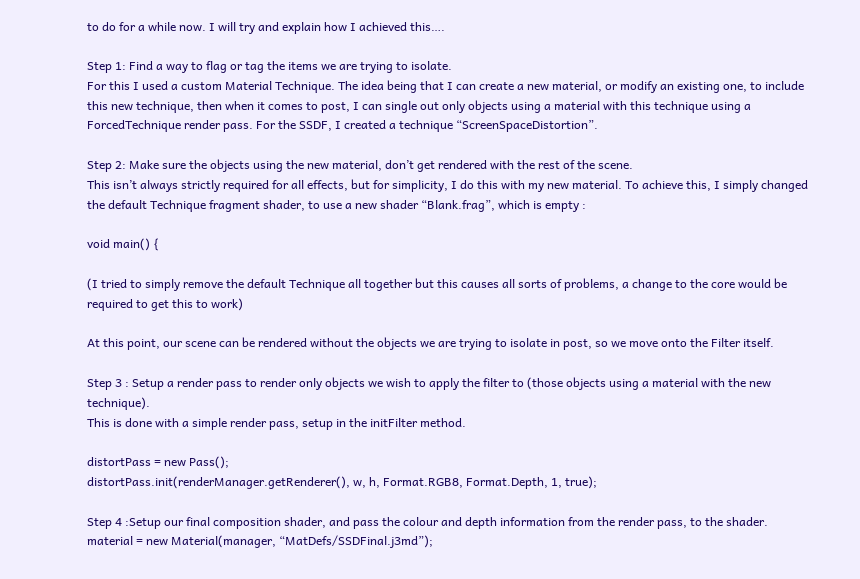to do for a while now. I will try and explain how I achieved this….

Step 1: Find a way to flag or tag the items we are trying to isolate.
For this I used a custom Material Technique. The idea being that I can create a new material, or modify an existing one, to include this new technique, then when it comes to post, I can single out only objects using a material with this technique using a ForcedTechnique render pass. For the SSDF, I created a technique “ScreenSpaceDistortion”.

Step 2: Make sure the objects using the new material, don’t get rendered with the rest of the scene.
This isn’t always strictly required for all effects, but for simplicity, I do this with my new material. To achieve this, I simply changed the default Technique fragment shader, to use a new shader “Blank.frag”, which is empty :

void main() {

(I tried to simply remove the default Technique all together but this causes all sorts of problems, a change to the core would be required to get this to work)

At this point, our scene can be rendered without the objects we are trying to isolate in post, so we move onto the Filter itself.

Step 3 : Setup a render pass to render only objects we wish to apply the filter to (those objects using a material with the new technique).
This is done with a simple render pass, setup in the initFilter method.

distortPass = new Pass();
distortPass.init(renderManager.getRenderer(), w, h, Format.RGB8, Format.Depth, 1, true);

Step 4 :Setup our final composition shader, and pass the colour and depth information from the render pass, to the shader.
material = new Material(manager, “MatDefs/SSDFinal.j3md”);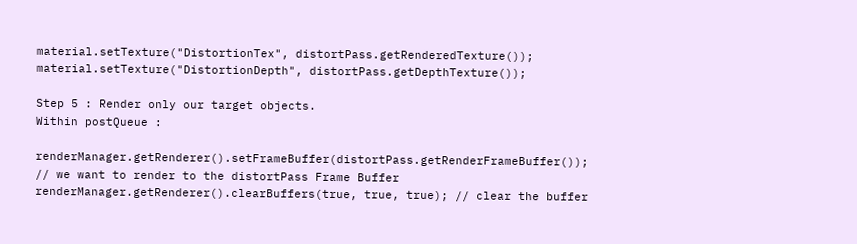material.setTexture("DistortionTex", distortPass.getRenderedTexture());
material.setTexture("DistortionDepth", distortPass.getDepthTexture());

Step 5 : Render only our target objects.
Within postQueue :

renderManager.getRenderer().setFrameBuffer(distortPass.getRenderFrameBuffer()); // we want to render to the distortPass Frame Buffer
renderManager.getRenderer().clearBuffers(true, true, true); // clear the buffer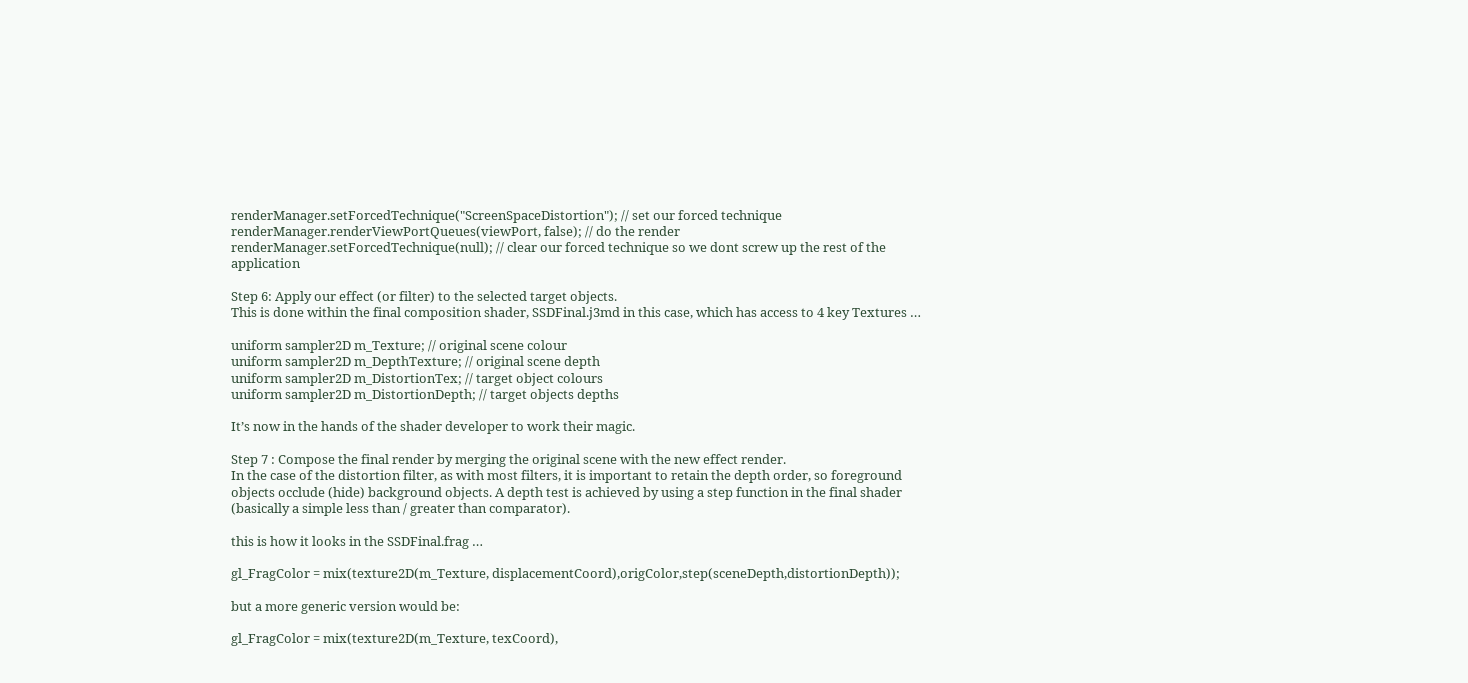renderManager.setForcedTechnique("ScreenSpaceDistortion"); // set our forced technique
renderManager.renderViewPortQueues(viewPort, false); // do the render
renderManager.setForcedTechnique(null); // clear our forced technique so we dont screw up the rest of the application

Step 6: Apply our effect (or filter) to the selected target objects.
This is done within the final composition shader, SSDFinal.j3md in this case, which has access to 4 key Textures …

uniform sampler2D m_Texture; // original scene colour
uniform sampler2D m_DepthTexture; // original scene depth
uniform sampler2D m_DistortionTex; // target object colours
uniform sampler2D m_DistortionDepth; // target objects depths

It’s now in the hands of the shader developer to work their magic.

Step 7 : Compose the final render by merging the original scene with the new effect render.
In the case of the distortion filter, as with most filters, it is important to retain the depth order, so foreground objects occlude (hide) background objects. A depth test is achieved by using a step function in the final shader (basically a simple less than / greater than comparator).

this is how it looks in the SSDFinal.frag …

gl_FragColor = mix(texture2D(m_Texture, displacementCoord),origColor,step(sceneDepth,distortionDepth));

but a more generic version would be:

gl_FragColor = mix(texture2D(m_Texture, texCoord),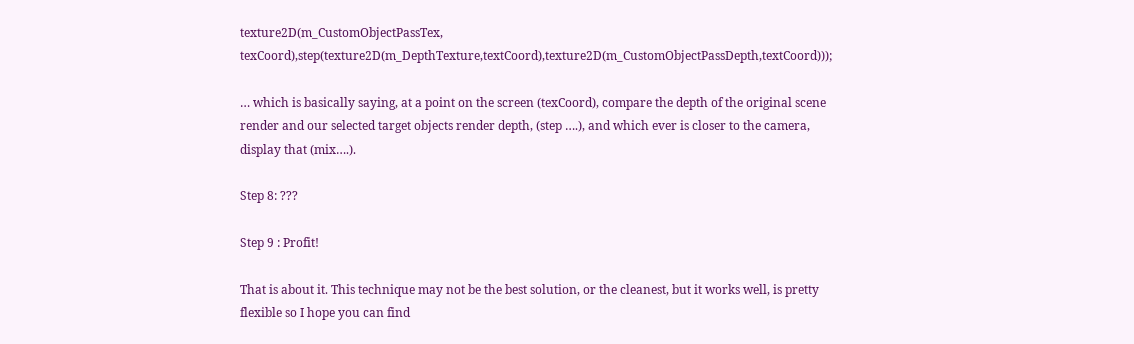texture2D(m_CustomObjectPassTex, texCoord),step(texture2D(m_DepthTexture,textCoord),texture2D(m_CustomObjectPassDepth,textCoord)));

… which is basically saying, at a point on the screen (texCoord), compare the depth of the original scene render and our selected target objects render depth, (step ….), and which ever is closer to the camera, display that (mix….).

Step 8: ???

Step 9 : Profit!

That is about it. This technique may not be the best solution, or the cleanest, but it works well, is pretty flexible so I hope you can find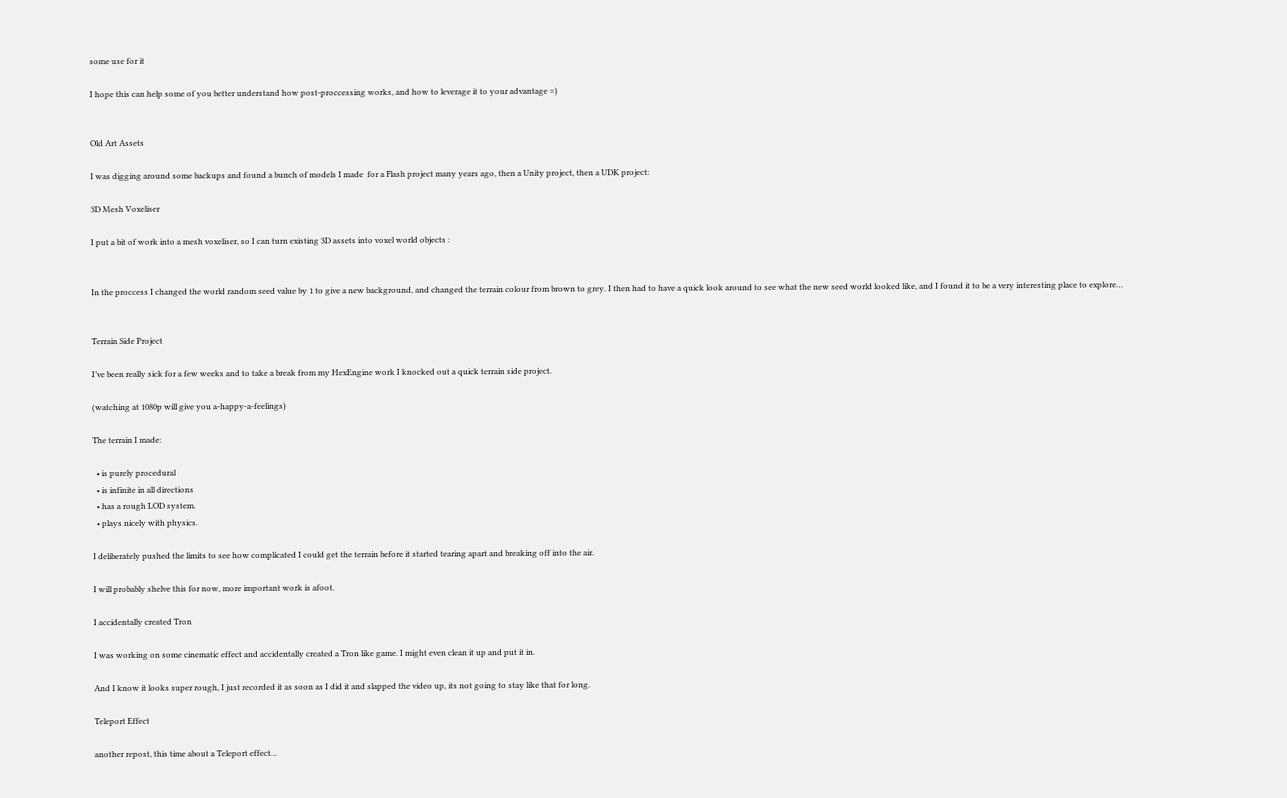some use for it

I hope this can help some of you better understand how post-proccessing works, and how to leverage it to your advantage =)


Old Art Assets

I was digging around some backups and found a bunch of models I made  for a Flash project many years ago, then a Unity project, then a UDK project:

3D Mesh Voxeliser

I put a bit of work into a mesh voxeliser, so I can turn existing 3D assets into voxel world objects :


In the proccess I changed the world random seed value by 1 to give a new background, and changed the terrain colour from brown to grey. I then had to have a quick look around to see what the new seed world looked like, and I found it to be a very interesting place to explore…


Terrain Side Project

I’ve been really sick for a few weeks and to take a break from my HexEngine work I knocked out a quick terrain side project.

(watching at 1080p will give you a-happy-a-feelings)

The terrain I made:

  • is purely procedural
  • is infinite in all directions
  • has a rough LOD system.
  • plays nicely with physics.

I deliberately pushed the limits to see how complicated I could get the terrain before it started tearing apart and breaking off into the air.

I will probably shelve this for now, more important work is afoot.

I accidentally created Tron

I was working on some cinematic effect and accidentally created a Tron like game. I might even clean it up and put it in.

And I know it looks super rough, I just recorded it as soon as I did it and slapped the video up, its not going to stay like that for long.

Teleport Effect

another repost, this time about a Teleport effect…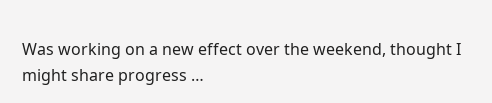Was working on a new effect over the weekend, thought I might share progress …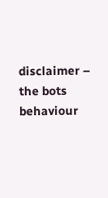disclaimer – the bots behaviour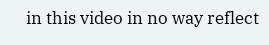in this video in no way reflect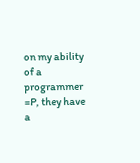on my ability of a programmer =P, they have a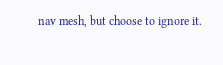nav mesh, but choose to ignore it.